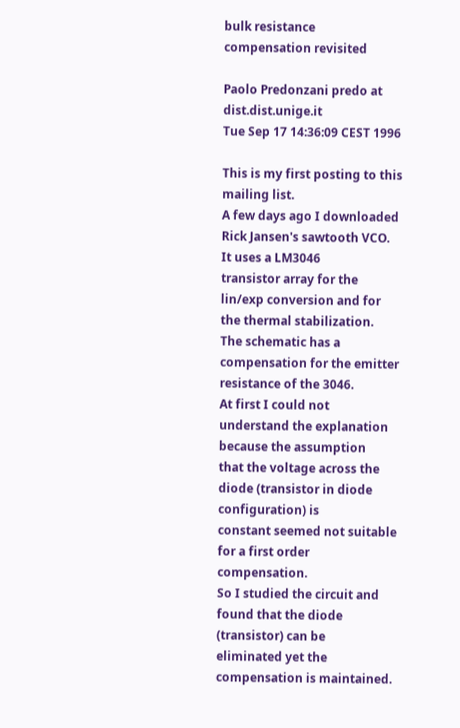bulk resistance compensation revisited

Paolo Predonzani predo at dist.dist.unige.it
Tue Sep 17 14:36:09 CEST 1996

This is my first posting to this mailing list.
A few days ago I downloaded Rick Jansen's sawtooth VCO. It uses a LM3046
transistor array for the lin/exp conversion and for the thermal stabilization.
The schematic has a compensation for the emitter resistance of the 3046.
At first I could not understand the explanation because the assumption
that the voltage across the diode (transistor in diode configuration) is
constant seemed not suitable for a first order compensation.
So I studied the circuit and found that the diode (transistor) can be
eliminated yet the compensation is maintained.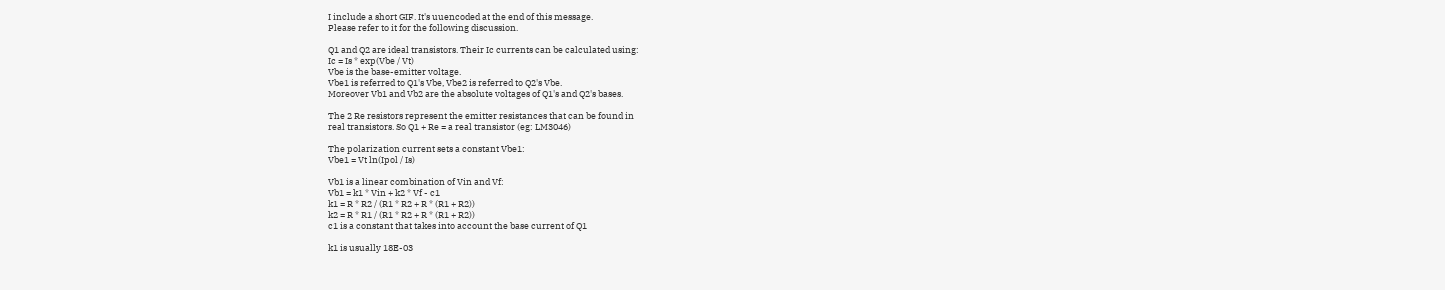I include a short GIF. It's uuencoded at the end of this message.
Please refer to it for the following discussion.

Q1 and Q2 are ideal transistors. Their Ic currents can be calculated using:
Ic = Is * exp(Vbe / Vt)
Vbe is the base-emitter voltage.
Vbe1 is referred to Q1's Vbe, Vbe2 is referred to Q2's Vbe.
Moreover Vb1 and Vb2 are the absolute voltages of Q1's and Q2's bases.

The 2 Re resistors represent the emitter resistances that can be found in
real transistors. So Q1 + Re = a real transistor (eg: LM3046)

The polarization current sets a constant Vbe1:
Vbe1 = Vt ln(Ipol / Is)

Vb1 is a linear combination of Vin and Vf:
Vb1 = k1 * Vin + k2 * Vf - c1
k1 = R * R2 / (R1 * R2 + R * (R1 + R2))
k2 = R * R1 / (R1 * R2 + R * (R1 + R2))
c1 is a constant that takes into account the base current of Q1

k1 is usually 18E-03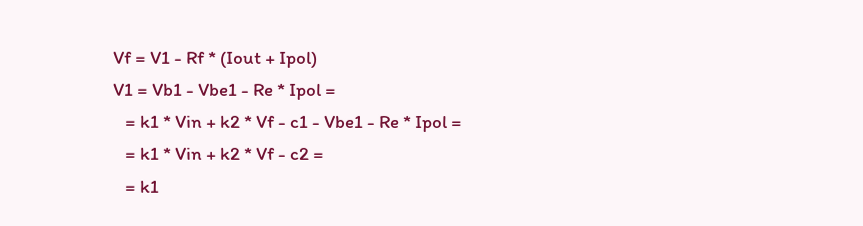Vf = V1 - Rf * (Iout + Ipol)
V1 = Vb1 - Vbe1 - Re * Ipol =
   = k1 * Vin + k2 * Vf - c1 - Vbe1 - Re * Ipol =
   = k1 * Vin + k2 * Vf - c2 =
   = k1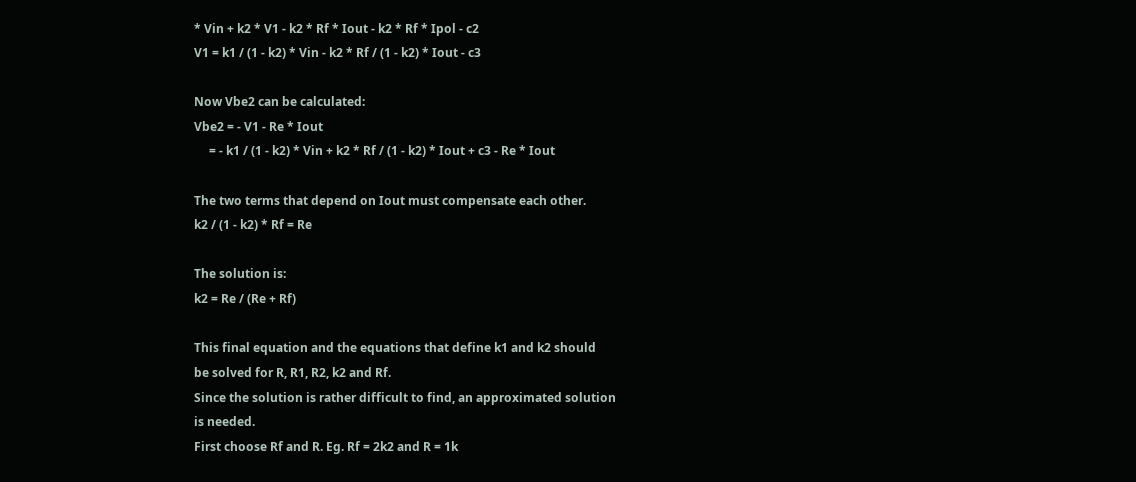* Vin + k2 * V1 - k2 * Rf * Iout - k2 * Rf * Ipol - c2
V1 = k1 / (1 - k2) * Vin - k2 * Rf / (1 - k2) * Iout - c3

Now Vbe2 can be calculated:
Vbe2 = - V1 - Re * Iout
     = - k1 / (1 - k2) * Vin + k2 * Rf / (1 - k2) * Iout + c3 - Re * Iout

The two terms that depend on Iout must compensate each other.
k2 / (1 - k2) * Rf = Re

The solution is:
k2 = Re / (Re + Rf)

This final equation and the equations that define k1 and k2 should
be solved for R, R1, R2, k2 and Rf.
Since the solution is rather difficult to find, an approximated solution
is needed.
First choose Rf and R. Eg. Rf = 2k2 and R = 1k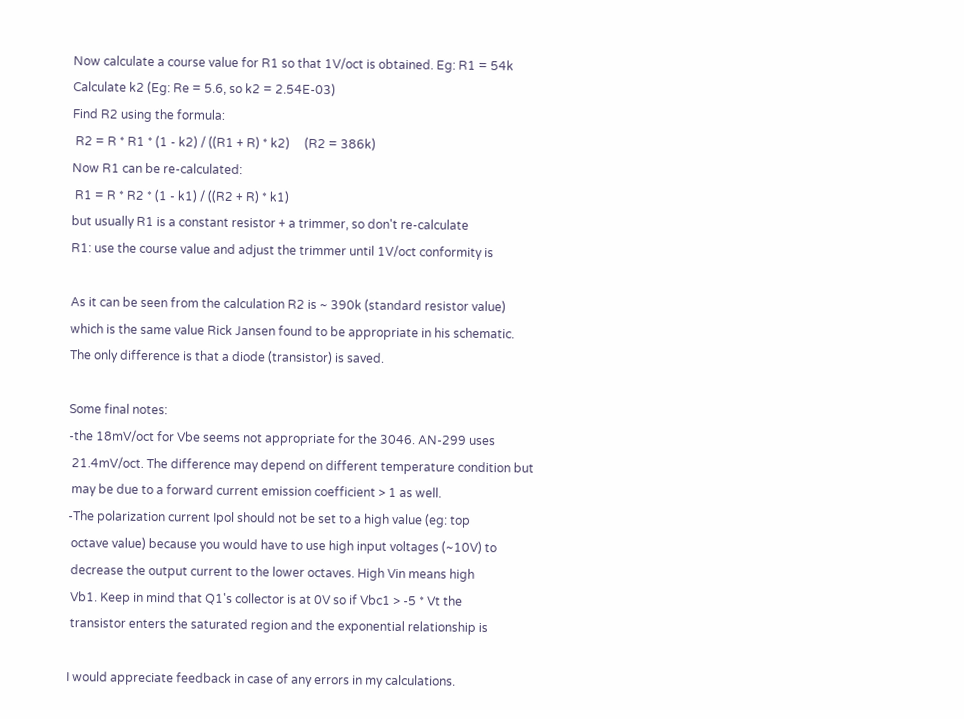Now calculate a course value for R1 so that 1V/oct is obtained. Eg: R1 = 54k
Calculate k2 (Eg: Re = 5.6, so k2 = 2.54E-03)
Find R2 using the formula:
 R2 = R * R1 * (1 - k2) / ((R1 + R) * k2)     (R2 = 386k)
Now R1 can be re-calculated:
 R1 = R * R2 * (1 - k1) / ((R2 + R) * k1)
but usually R1 is a constant resistor + a trimmer, so don't re-calculate
R1: use the course value and adjust the trimmer until 1V/oct conformity is

As it can be seen from the calculation R2 is ~ 390k (standard resistor value)
which is the same value Rick Jansen found to be appropriate in his schematic.
The only difference is that a diode (transistor) is saved.

Some final notes:
-the 18mV/oct for Vbe seems not appropriate for the 3046. AN-299 uses
 21.4mV/oct. The difference may depend on different temperature condition but
 may be due to a forward current emission coefficient > 1 as well.
-The polarization current Ipol should not be set to a high value (eg: top
 octave value) because you would have to use high input voltages (~10V) to
 decrease the output current to the lower octaves. High Vin means high
 Vb1. Keep in mind that Q1's collector is at 0V so if Vbc1 > -5 * Vt the
 transistor enters the saturated region and the exponential relationship is

I would appreciate feedback in case of any errors in my calculations.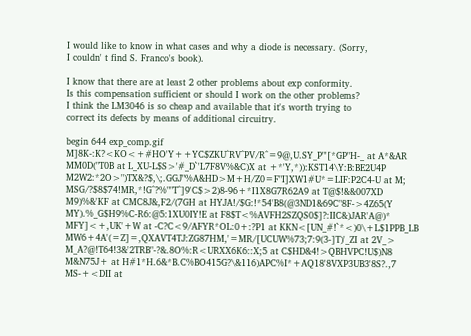I would like to know in what cases and why a diode is necessary. (Sorry,
I couldn' t find S. Franco's book).

I know that there are at least 2 other problems about exp conformity.
Is this compensation sufficient or should I work on the other problems?
I think the LM3046 is so cheap and available that it's worth trying to
correct its defects by means of additional circuitry.

begin 644 exp_comp.gif
M]8K-:K?<KO<+#HO'Y++YC$ZKU^RV^PV/R^=9@,U.SY_P"'[*GP"H-_ at A*&AR
MM0D("T0B at L_XU-L$S>'#_D`'L7F8V%&C)X at +*'Y,*)):KST14\Y:B:BE2U4P
M2W2:*2O>")TX&?$,\;.GGJ"%A&HD>M+H/Z0=F"I]XW1#U*=LIF:P2C4-U at M;
MSG/?$8$74!MR,*!G^?%""T^]9'C$>2)8-96+*I1X8G7R62A9 at T@$!&&007XD
M9)%&'KF at CMC8J&,F2/(7GH at HYJA!/$G:!*54'B8(@3ND1&69C"8F->4Z65(Y
MY).%_G$H9%C-R6:@5:1XU0IY!E at F8$T<%AVFH2SZQS0$]?:IIC&)JAR'A@)*
MFY]<+,UK'+W at -C?C<9/AFYR*OL:0+:?P1 at KKN<[UN_#!`*<)0\+L$1PPB_LB
MW6+4A'(=Z]=,QXAVT4TJ:ZG87HM,'=MR/[UCUW%73;7:9(3-]T)'_ZI at 2V_>
M_A?@!T64!3&'2TRB"-?&.8O%:R<URXX6K6::X;5 at C$HD&4!>QBHVPC!U$)N8
M&N75J+ at H#1*H.6&*B.C%BO415G?\&116)APC%I*+AQ18'8VXP3UB3'8S?.,7
MS-+<DII at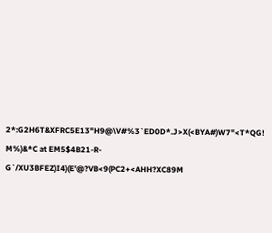2*:G2H6T&XFRC5E13"H9@\V#%3`ED0D*.J>X(<BYA#)W7"<T*QG!
M%)&*C at EM5$4B21-R-G`/XU3BFEZ)I4)(E'@?VB<9(PC2+<AHH?XC89M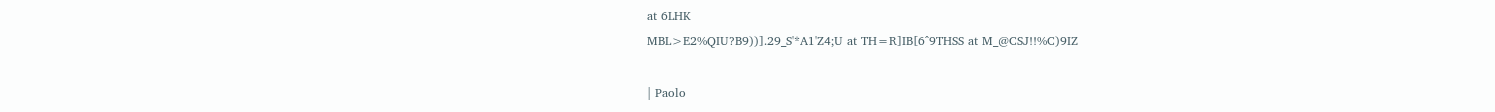at 6LHK
MBL>E2%QIU?B9))].29_S'*A1'Z4;U at TH=R]IB[6^9THSS at M_@CSJ!!%C)9IZ

| Paolo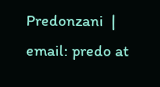Predonzani  |  email: predo at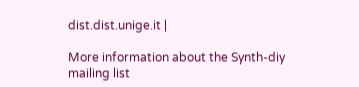dist.dist.unige.it |

More information about the Synth-diy mailing list